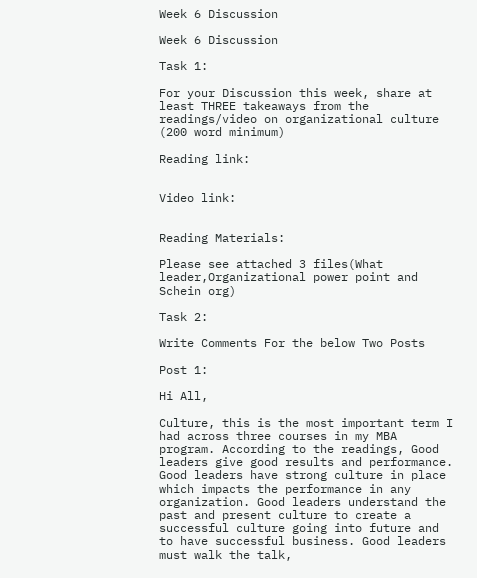Week 6 Discussion

Week 6 Discussion

Task 1:

For your Discussion this week, share at least THREE takeaways from the readings/video on organizational culture (200 word minimum)

Reading link:


Video link:


Reading Materials:

Please see attached 3 files(What leader,Organizational power point and Schein org)

Task 2:

Write Comments For the below Two Posts

Post 1:

Hi All,

Culture, this is the most important term I had across three courses in my MBA program. According to the readings, Good leaders give good results and performance. Good leaders have strong culture in place which impacts the performance in any organization. Good leaders understand the past and present culture to create a successful culture going into future and to have successful business. Good leaders must walk the talk,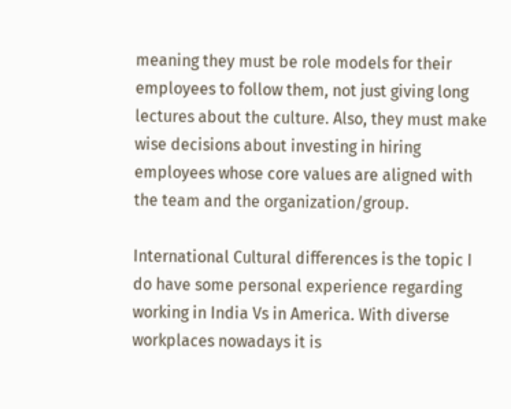meaning they must be role models for their employees to follow them, not just giving long lectures about the culture. Also, they must make wise decisions about investing in hiring employees whose core values are aligned with the team and the organization/group.

International Cultural differences is the topic I do have some personal experience regarding working in India Vs in America. With diverse workplaces nowadays it is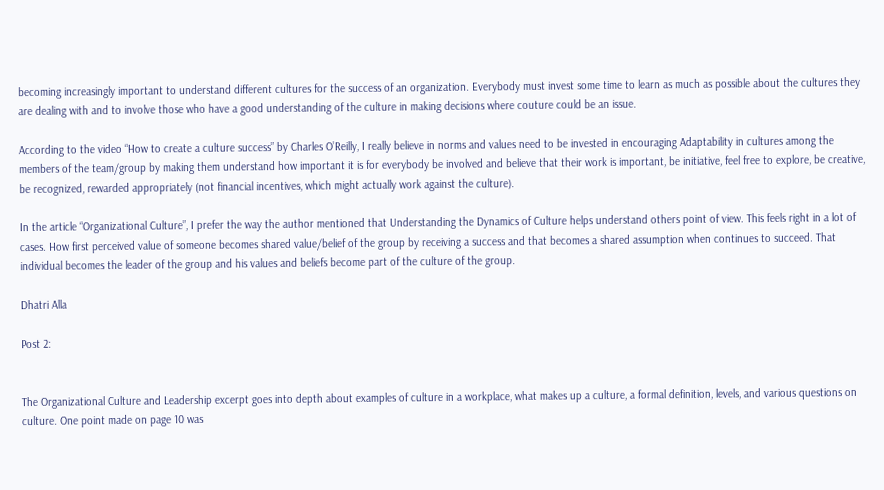becoming increasingly important to understand different cultures for the success of an organization. Everybody must invest some time to learn as much as possible about the cultures they are dealing with and to involve those who have a good understanding of the culture in making decisions where couture could be an issue.

According to the video “How to create a culture success” by Charles O’Reilly, I really believe in norms and values need to be invested in encouraging Adaptability in cultures among the members of the team/group by making them understand how important it is for everybody be involved and believe that their work is important, be initiative, feel free to explore, be creative, be recognized, rewarded appropriately (not financial incentives, which might actually work against the culture).

In the article “Organizational Culture”, I prefer the way the author mentioned that Understanding the Dynamics of Culture helps understand others point of view. This feels right in a lot of cases. How first perceived value of someone becomes shared value/belief of the group by receiving a success and that becomes a shared assumption when continues to succeed. That individual becomes the leader of the group and his values and beliefs become part of the culture of the group.

Dhatri Alla

Post 2:


The Organizational Culture and Leadership excerpt goes into depth about examples of culture in a workplace, what makes up a culture, a formal definition, levels, and various questions on culture. One point made on page 10 was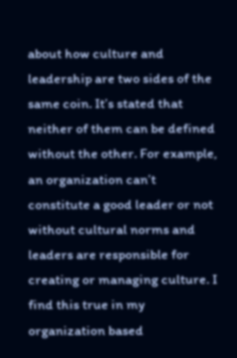about how culture and leadership are two sides of the same coin. It’s stated that neither of them can be defined without the other. For example, an organization can’t constitute a good leader or not without cultural norms and leaders are responsible for creating or managing culture. I find this true in my organization based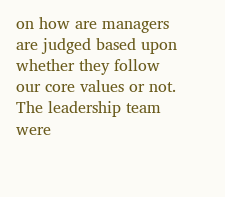on how are managers are judged based upon whether they follow our core values or not. The leadership team were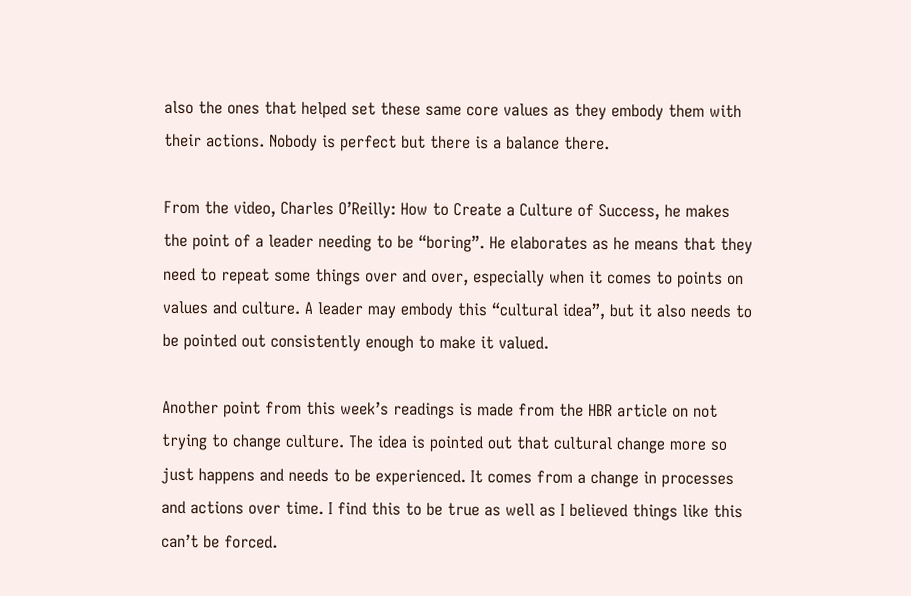also the ones that helped set these same core values as they embody them with their actions. Nobody is perfect but there is a balance there.

From the video, Charles O’Reilly: How to Create a Culture of Success, he makes the point of a leader needing to be “boring”. He elaborates as he means that they need to repeat some things over and over, especially when it comes to points on values and culture. A leader may embody this “cultural idea”, but it also needs to be pointed out consistently enough to make it valued.

Another point from this week’s readings is made from the HBR article on not trying to change culture. The idea is pointed out that cultural change more so just happens and needs to be experienced. It comes from a change in processes and actions over time. I find this to be true as well as I believed things like this can’t be forced.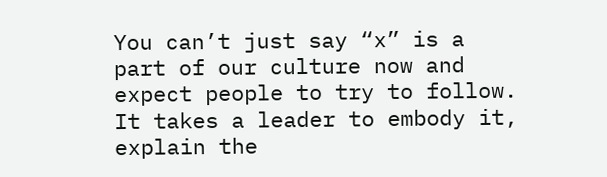You can’t just say “x” is a part of our culture now and expect people to try to follow. It takes a leader to embody it, explain the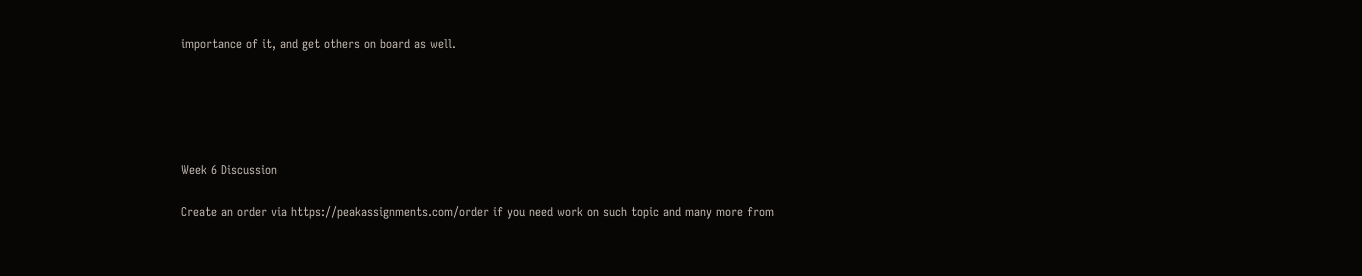importance of it, and get others on board as well.





Week 6 Discussion

Create an order via https://peakassignments.com/order if you need work on such topic and many more from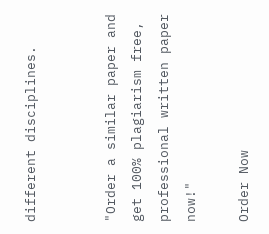different disciplines.


"Order a similar paper and get 100% plagiarism free, professional written paper now!"

Order Now